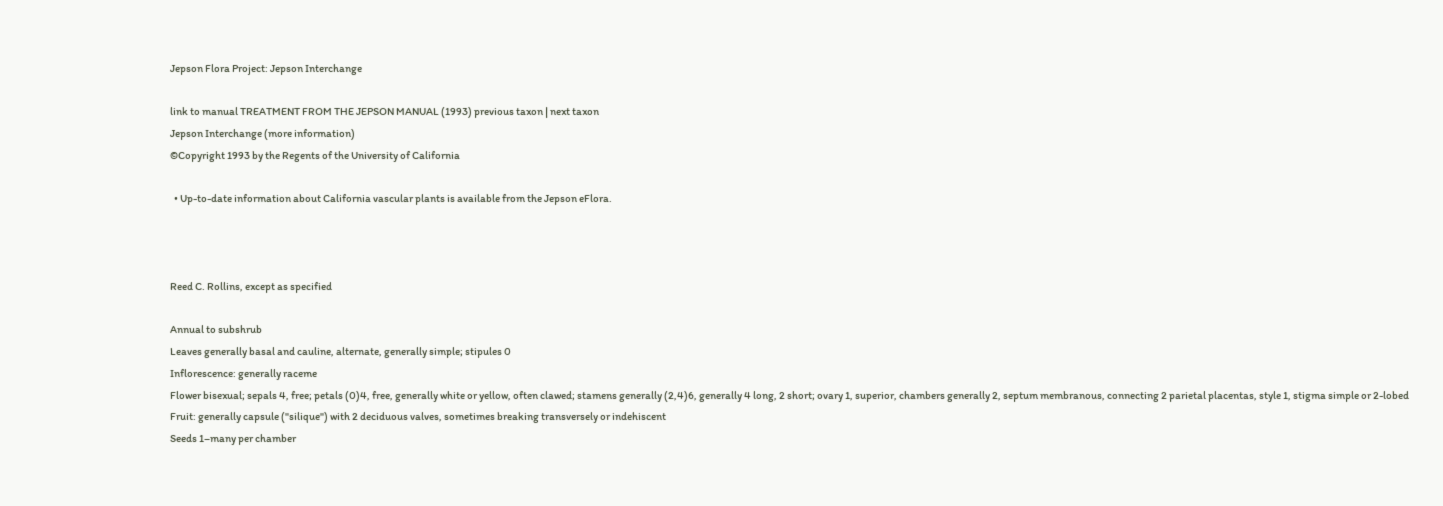Jepson Flora Project: Jepson Interchange

link to manual TREATMENT FROM THE JEPSON MANUAL (1993) previous taxon | next taxon
Jepson Interchange (more information)
©Copyright 1993 by the Regents of the University of California

  • Up-to-date information about California vascular plants is available from the Jepson eFlora.



Reed C. Rollins, except as specified

Annual to subshrub
Leaves generally basal and cauline, alternate, generally simple; stipules 0
Inflorescence: generally raceme
Flower bisexual; sepals 4, free; petals (0)4, free, generally white or yellow, often clawed; stamens generally (2,4)6, generally 4 long, 2 short; ovary 1, superior, chambers generally 2, septum membranous, connecting 2 parietal placentas, style 1, stigma simple or 2-lobed
Fruit: generally capsule ("silique") with 2 deciduous valves, sometimes breaking transversely or indehiscent
Seeds 1–many per chamber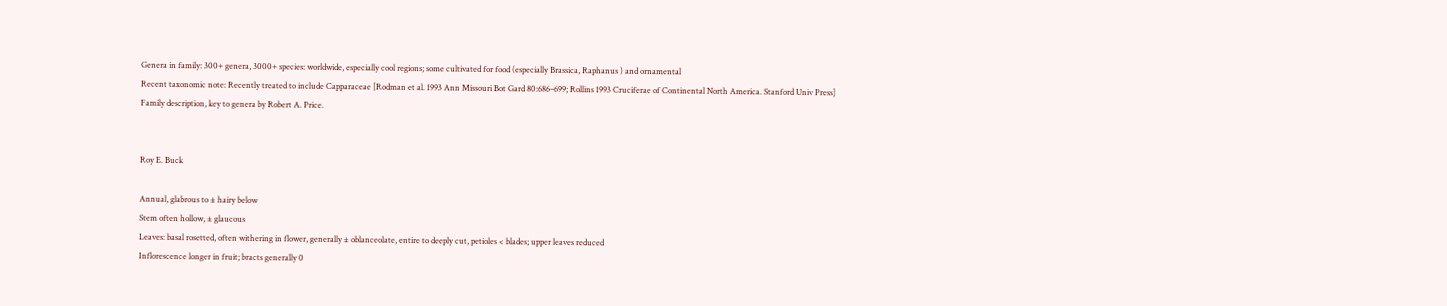Genera in family: 300+ genera, 3000+ species: worldwide, especially cool regions; some cultivated for food (especially Brassica, Raphanus ) and ornamental
Recent taxonomic note: Recently treated to include Capparaceae [Rodman et al. 1993 Ann Missouri Bot Gard 80:686–699; Rollins 1993 Cruciferae of Continental North America. Stanford Univ Press]
Family description, key to genera by Robert A. Price.


Roy E. Buck

Annual, glabrous to ± hairy below
Stem often hollow, ± glaucous
Leaves: basal rosetted, often withering in flower, generally ± oblanceolate, entire to deeply cut, petioles < blades; upper leaves reduced
Inflorescence longer in fruit; bracts generally 0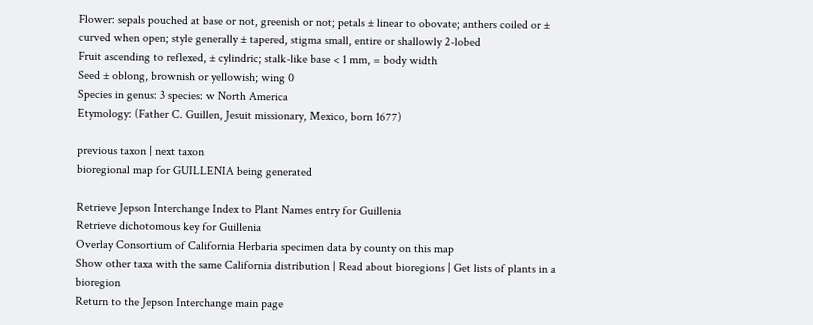Flower: sepals pouched at base or not, greenish or not; petals ± linear to obovate; anthers coiled or ± curved when open; style generally ± tapered, stigma small, entire or shallowly 2-lobed
Fruit ascending to reflexed, ± cylindric; stalk-like base < 1 mm, = body width
Seed ± oblong, brownish or yellowish; wing 0
Species in genus: 3 species: w North America
Etymology: (Father C. Guillen, Jesuit missionary, Mexico, born 1677)

previous taxon | next taxon
bioregional map for GUILLENIA being generated

Retrieve Jepson Interchange Index to Plant Names entry for Guillenia
Retrieve dichotomous key for Guillenia
Overlay Consortium of California Herbaria specimen data by county on this map
Show other taxa with the same California distribution | Read about bioregions | Get lists of plants in a bioregion
Return to the Jepson Interchange main page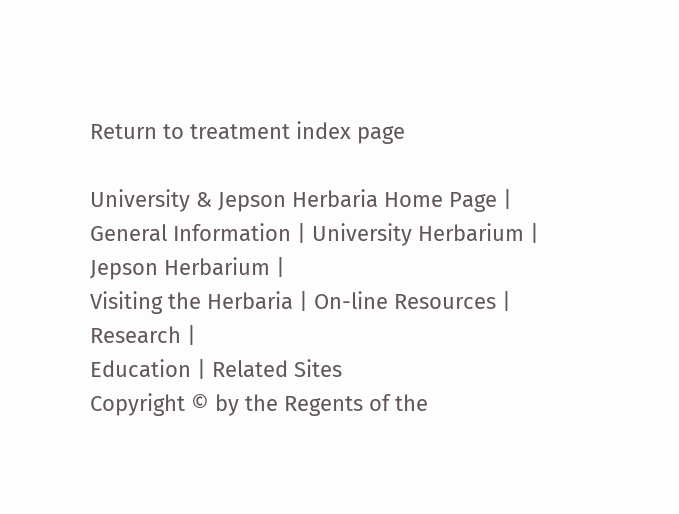Return to treatment index page

University & Jepson Herbaria Home Page |
General Information | University Herbarium | Jepson Herbarium |
Visiting the Herbaria | On-line Resources | Research |
Education | Related Sites
Copyright © by the Regents of the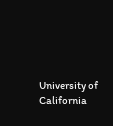University of California